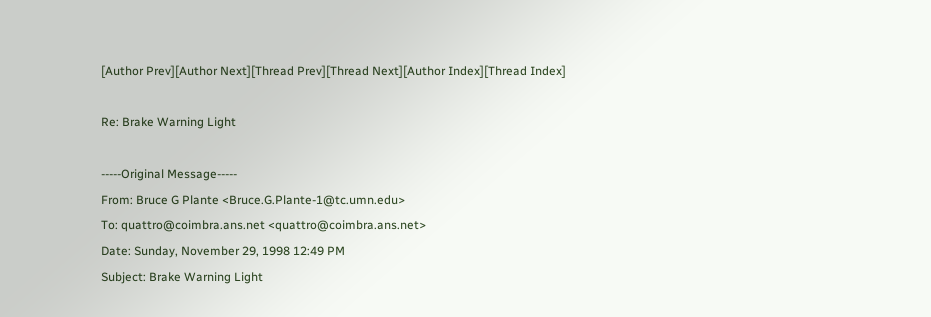[Author Prev][Author Next][Thread Prev][Thread Next][Author Index][Thread Index]

Re: Brake Warning Light

-----Original Message-----
From: Bruce G Plante <Bruce.G.Plante-1@tc.umn.edu>
To: quattro@coimbra.ans.net <quattro@coimbra.ans.net>
Date: Sunday, November 29, 1998 12:49 PM
Subject: Brake Warning Light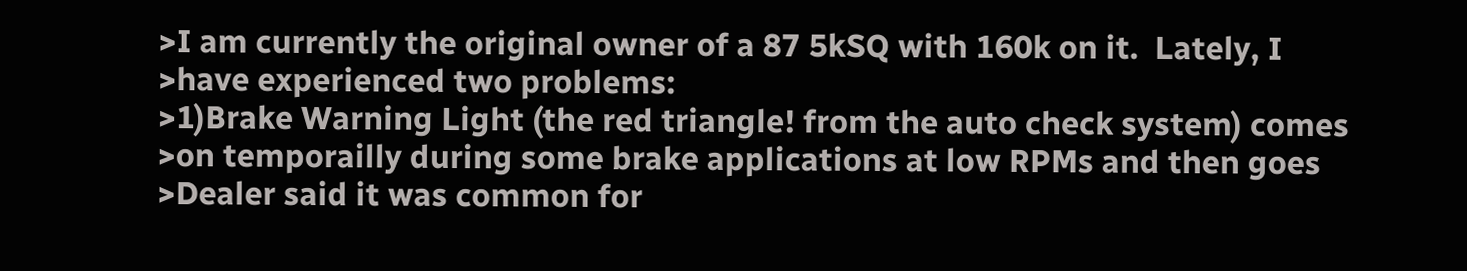>I am currently the original owner of a 87 5kSQ with 160k on it.  Lately, I
>have experienced two problems:
>1)Brake Warning Light (the red triangle! from the auto check system) comes
>on temporailly during some brake applications at low RPMs and then goes
>Dealer said it was common for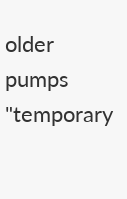older pumps "temporary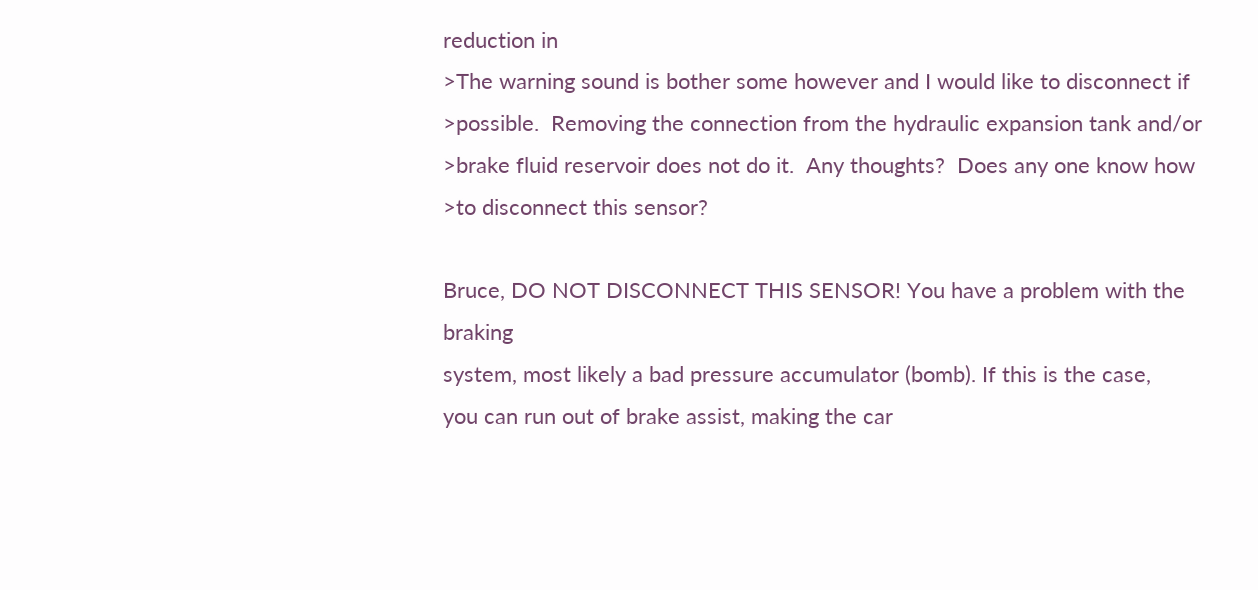reduction in
>The warning sound is bother some however and I would like to disconnect if
>possible.  Removing the connection from the hydraulic expansion tank and/or
>brake fluid reservoir does not do it.  Any thoughts?  Does any one know how
>to disconnect this sensor?

Bruce, DO NOT DISCONNECT THIS SENSOR! You have a problem with the braking
system, most likely a bad pressure accumulator (bomb). If this is the case,
you can run out of brake assist, making the car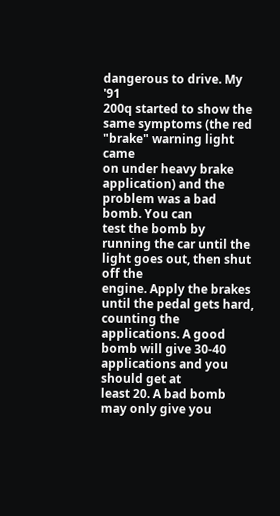dangerous to drive. My '91
200q started to show the same symptoms (the red "brake" warning light came
on under heavy brake application) and the problem was a bad bomb. You can
test the bomb by running the car until the light goes out, then shut off the
engine. Apply the brakes until the pedal gets hard, counting the
applications. A good bomb will give 30-40 applications and you should get at
least 20. A bad bomb may only give you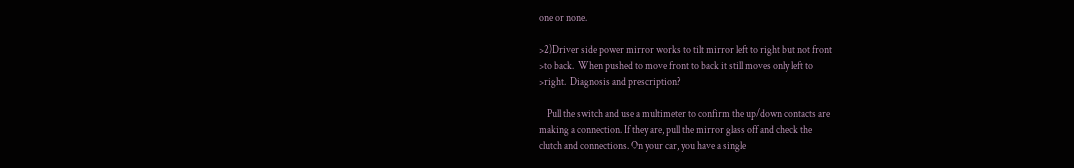one or none.

>2)Driver side power mirror works to tilt mirror left to right but not front
>to back.  When pushed to move front to back it still moves only left to
>right.  Diagnosis and prescription?

    Pull the switch and use a multimeter to confirm the up/down contacts are
making a connection. If they are, pull the mirror glass off and check the
clutch and connections. On your car, you have a single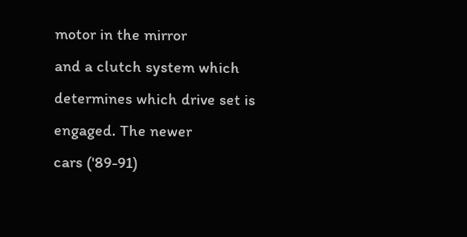motor in the mirror
and a clutch system which determines which drive set is engaged. The newer
cars ('89-91)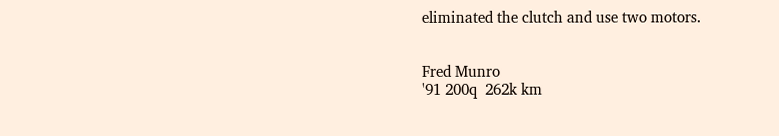eliminated the clutch and use two motors.


Fred Munro
'91 200q  262k km